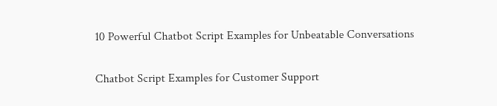10 Powerful Chatbot Script Examples for Unbeatable Conversations

Chatbot Script Examples for Customer Support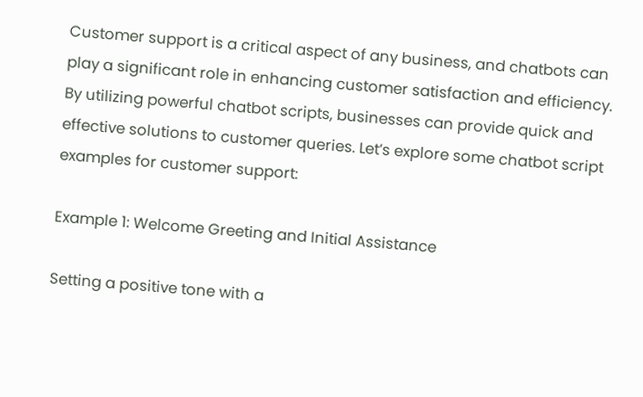Customer support is a critical aspect of any business, and chatbots can play a significant role in enhancing customer satisfaction and efficiency. By utilizing powerful chatbot scripts, businesses can provide quick and effective solutions to customer queries. Let’s explore some chatbot script examples for customer support:

Example 1: Welcome Greeting and Initial Assistance

Setting a positive tone with a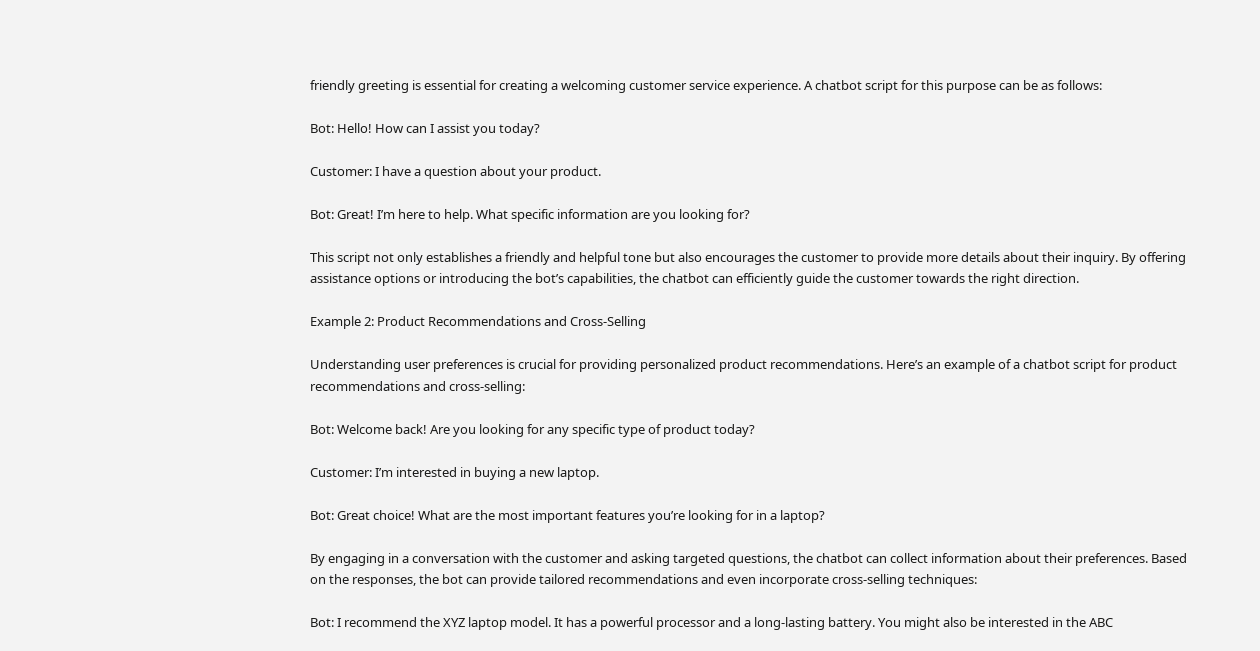friendly greeting is essential for creating a welcoming customer service experience. A chatbot script for this purpose can be as follows:

Bot: Hello! How can I assist you today?

Customer: I have a question about your product.

Bot: Great! I’m here to help. What specific information are you looking for?

This script not only establishes a friendly and helpful tone but also encourages the customer to provide more details about their inquiry. By offering assistance options or introducing the bot’s capabilities, the chatbot can efficiently guide the customer towards the right direction.

Example 2: Product Recommendations and Cross-Selling

Understanding user preferences is crucial for providing personalized product recommendations. Here’s an example of a chatbot script for product recommendations and cross-selling:

Bot: Welcome back! Are you looking for any specific type of product today?

Customer: I’m interested in buying a new laptop.

Bot: Great choice! What are the most important features you’re looking for in a laptop?

By engaging in a conversation with the customer and asking targeted questions, the chatbot can collect information about their preferences. Based on the responses, the bot can provide tailored recommendations and even incorporate cross-selling techniques:

Bot: I recommend the XYZ laptop model. It has a powerful processor and a long-lasting battery. You might also be interested in the ABC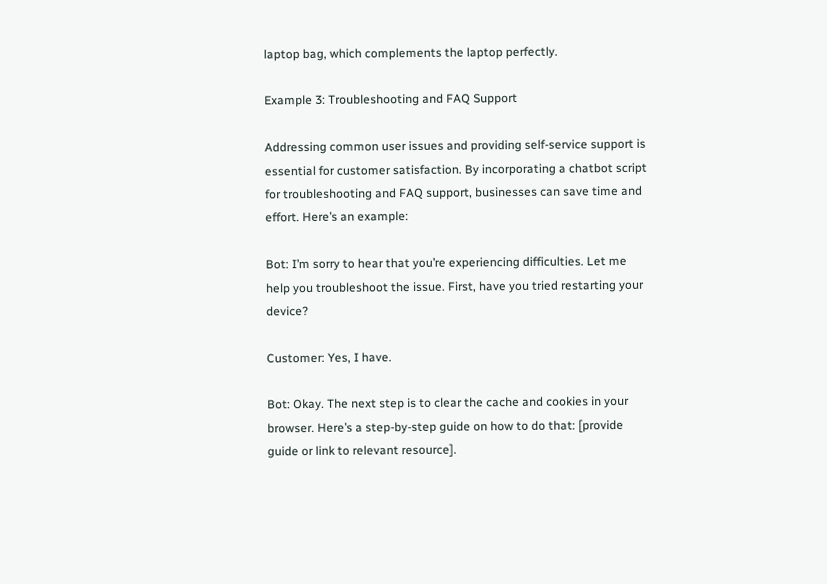laptop bag, which complements the laptop perfectly.

Example 3: Troubleshooting and FAQ Support

Addressing common user issues and providing self-service support is essential for customer satisfaction. By incorporating a chatbot script for troubleshooting and FAQ support, businesses can save time and effort. Here’s an example:

Bot: I’m sorry to hear that you’re experiencing difficulties. Let me help you troubleshoot the issue. First, have you tried restarting your device?

Customer: Yes, I have.

Bot: Okay. The next step is to clear the cache and cookies in your browser. Here’s a step-by-step guide on how to do that: [provide guide or link to relevant resource].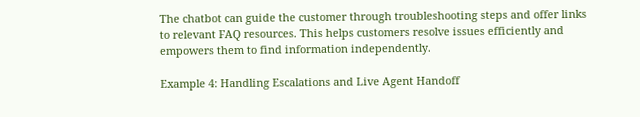The chatbot can guide the customer through troubleshooting steps and offer links to relevant FAQ resources. This helps customers resolve issues efficiently and empowers them to find information independently.

Example 4: Handling Escalations and Live Agent Handoff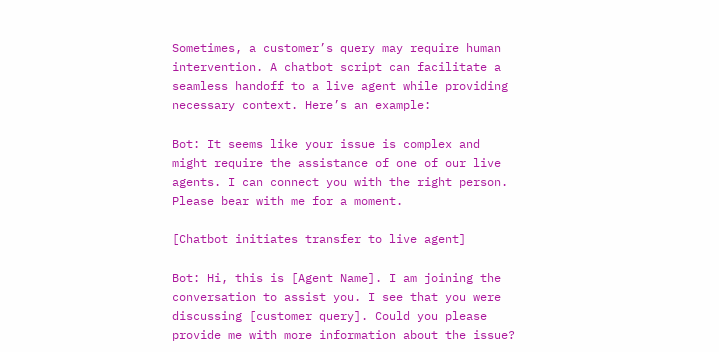Sometimes, a customer’s query may require human intervention. A chatbot script can facilitate a seamless handoff to a live agent while providing necessary context. Here’s an example:

Bot: It seems like your issue is complex and might require the assistance of one of our live agents. I can connect you with the right person. Please bear with me for a moment.

[Chatbot initiates transfer to live agent]

Bot: Hi, this is [Agent Name]. I am joining the conversation to assist you. I see that you were discussing [customer query]. Could you please provide me with more information about the issue?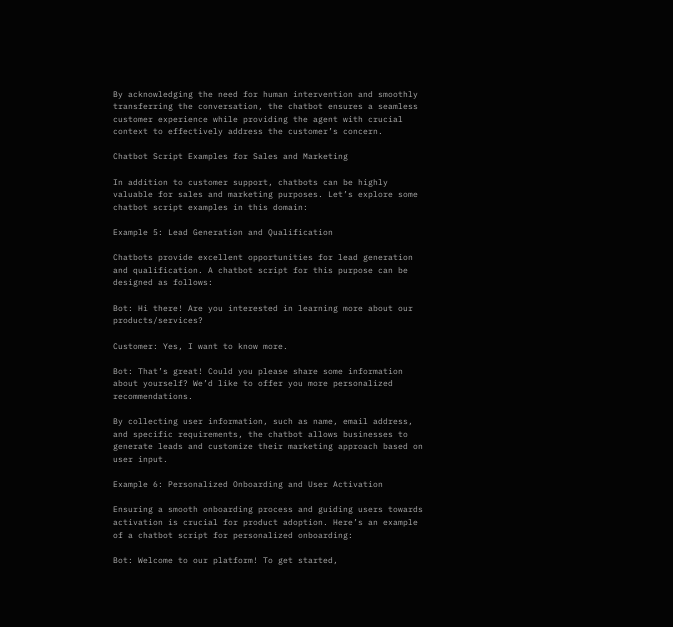By acknowledging the need for human intervention and smoothly transferring the conversation, the chatbot ensures a seamless customer experience while providing the agent with crucial context to effectively address the customer’s concern.

Chatbot Script Examples for Sales and Marketing

In addition to customer support, chatbots can be highly valuable for sales and marketing purposes. Let’s explore some chatbot script examples in this domain:

Example 5: Lead Generation and Qualification

Chatbots provide excellent opportunities for lead generation and qualification. A chatbot script for this purpose can be designed as follows:

Bot: Hi there! Are you interested in learning more about our products/services?

Customer: Yes, I want to know more.

Bot: That’s great! Could you please share some information about yourself? We’d like to offer you more personalized recommendations.

By collecting user information, such as name, email address, and specific requirements, the chatbot allows businesses to generate leads and customize their marketing approach based on user input.

Example 6: Personalized Onboarding and User Activation

Ensuring a smooth onboarding process and guiding users towards activation is crucial for product adoption. Here’s an example of a chatbot script for personalized onboarding:

Bot: Welcome to our platform! To get started,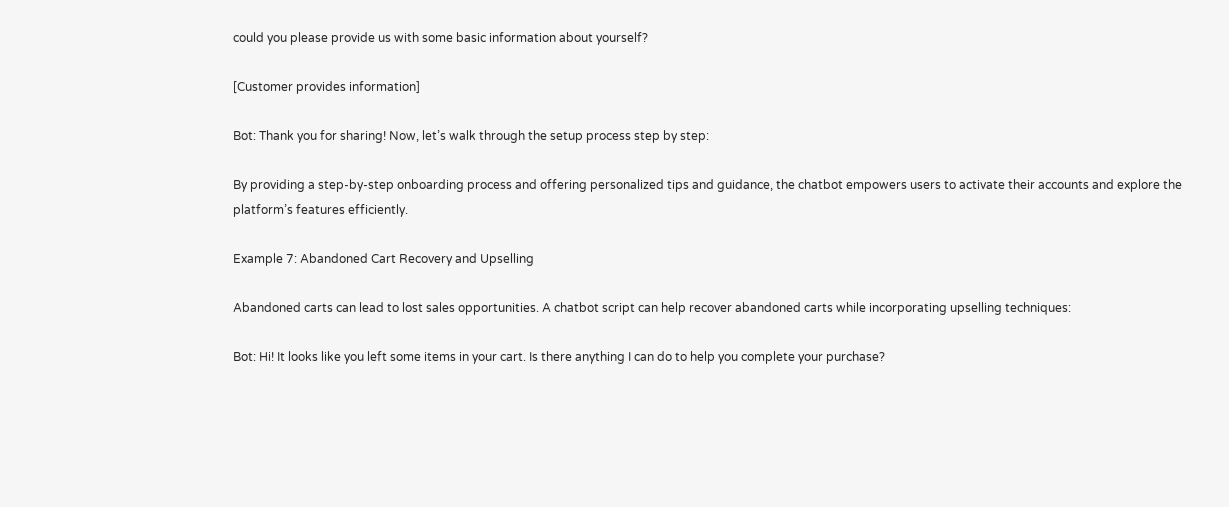could you please provide us with some basic information about yourself?

[Customer provides information]

Bot: Thank you for sharing! Now, let’s walk through the setup process step by step:

By providing a step-by-step onboarding process and offering personalized tips and guidance, the chatbot empowers users to activate their accounts and explore the platform’s features efficiently.

Example 7: Abandoned Cart Recovery and Upselling

Abandoned carts can lead to lost sales opportunities. A chatbot script can help recover abandoned carts while incorporating upselling techniques:

Bot: Hi! It looks like you left some items in your cart. Is there anything I can do to help you complete your purchase?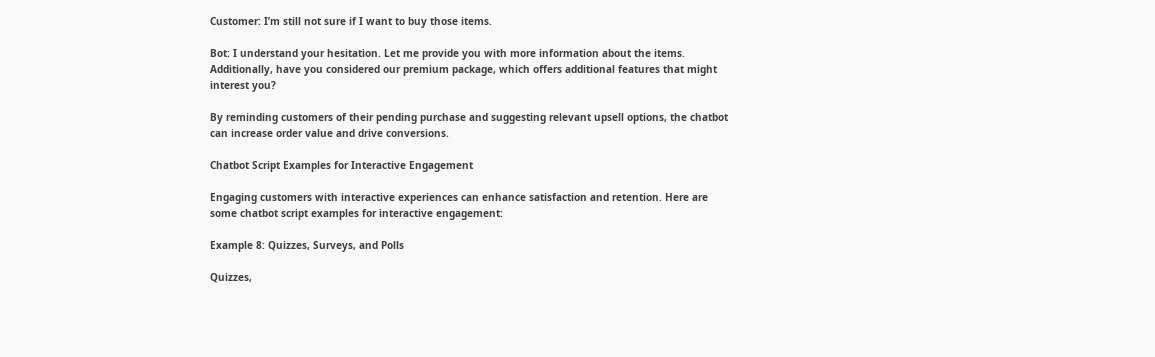Customer: I’m still not sure if I want to buy those items.

Bot: I understand your hesitation. Let me provide you with more information about the items. Additionally, have you considered our premium package, which offers additional features that might interest you?

By reminding customers of their pending purchase and suggesting relevant upsell options, the chatbot can increase order value and drive conversions.

Chatbot Script Examples for Interactive Engagement

Engaging customers with interactive experiences can enhance satisfaction and retention. Here are some chatbot script examples for interactive engagement:

Example 8: Quizzes, Surveys, and Polls

Quizzes,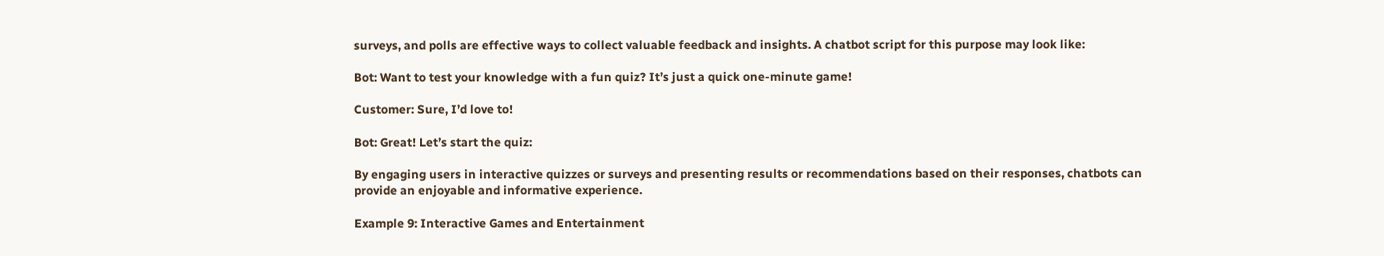surveys, and polls are effective ways to collect valuable feedback and insights. A chatbot script for this purpose may look like:

Bot: Want to test your knowledge with a fun quiz? It’s just a quick one-minute game!

Customer: Sure, I’d love to!

Bot: Great! Let’s start the quiz:

By engaging users in interactive quizzes or surveys and presenting results or recommendations based on their responses, chatbots can provide an enjoyable and informative experience.

Example 9: Interactive Games and Entertainment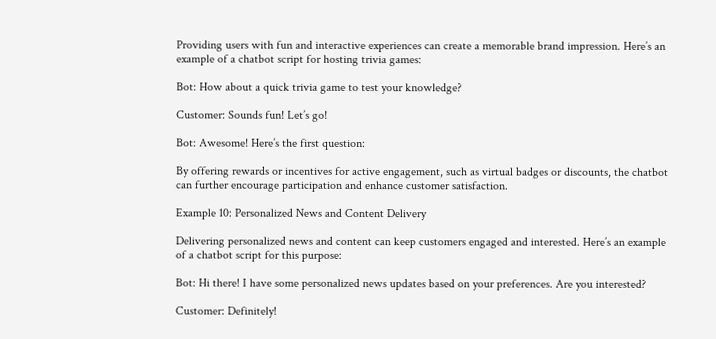Providing users with fun and interactive experiences can create a memorable brand impression. Here’s an example of a chatbot script for hosting trivia games:

Bot: How about a quick trivia game to test your knowledge?

Customer: Sounds fun! Let’s go!

Bot: Awesome! Here’s the first question:

By offering rewards or incentives for active engagement, such as virtual badges or discounts, the chatbot can further encourage participation and enhance customer satisfaction.

Example 10: Personalized News and Content Delivery

Delivering personalized news and content can keep customers engaged and interested. Here’s an example of a chatbot script for this purpose:

Bot: Hi there! I have some personalized news updates based on your preferences. Are you interested?

Customer: Definitely!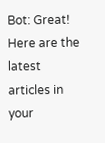Bot: Great! Here are the latest articles in your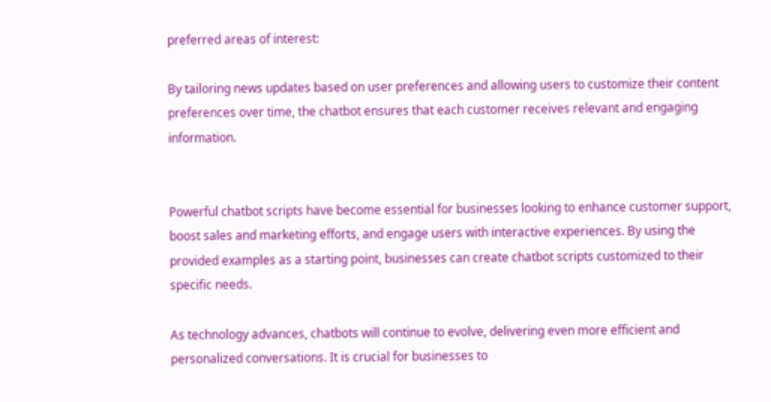preferred areas of interest:

By tailoring news updates based on user preferences and allowing users to customize their content preferences over time, the chatbot ensures that each customer receives relevant and engaging information.


Powerful chatbot scripts have become essential for businesses looking to enhance customer support, boost sales and marketing efforts, and engage users with interactive experiences. By using the provided examples as a starting point, businesses can create chatbot scripts customized to their specific needs.

As technology advances, chatbots will continue to evolve, delivering even more efficient and personalized conversations. It is crucial for businesses to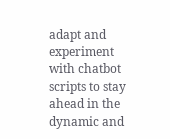adapt and experiment with chatbot scripts to stay ahead in the dynamic and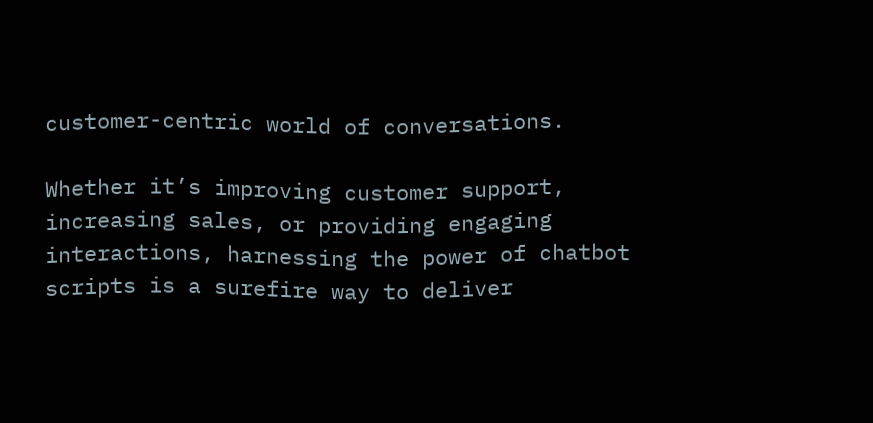customer-centric world of conversations.

Whether it’s improving customer support, increasing sales, or providing engaging interactions, harnessing the power of chatbot scripts is a surefire way to deliver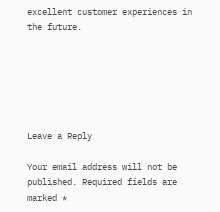excellent customer experiences in the future.






Leave a Reply

Your email address will not be published. Required fields are marked *